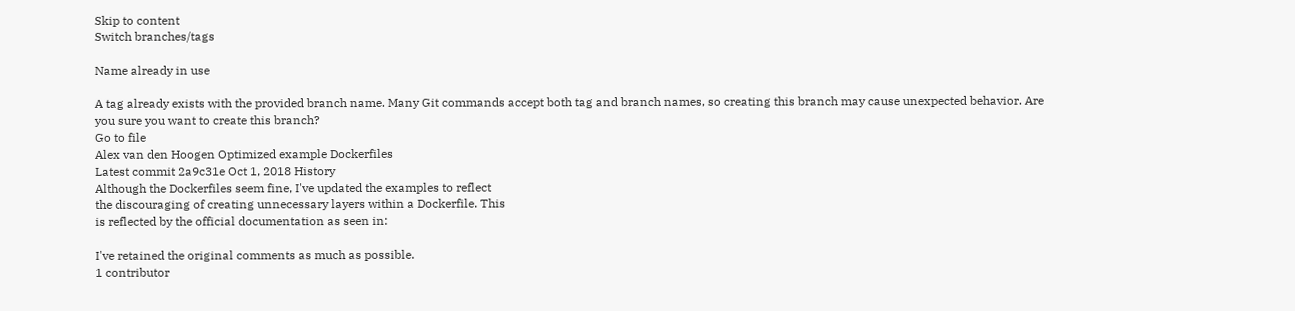Skip to content
Switch branches/tags

Name already in use

A tag already exists with the provided branch name. Many Git commands accept both tag and branch names, so creating this branch may cause unexpected behavior. Are you sure you want to create this branch?
Go to file
Alex van den Hoogen Optimized example Dockerfiles
Latest commit 2a9c31e Oct 1, 2018 History
Although the Dockerfiles seem fine, I've updated the examples to reflect
the discouraging of creating unnecessary layers within a Dockerfile. This
is reflected by the official documentation as seen in:

I've retained the original comments as much as possible.
1 contributor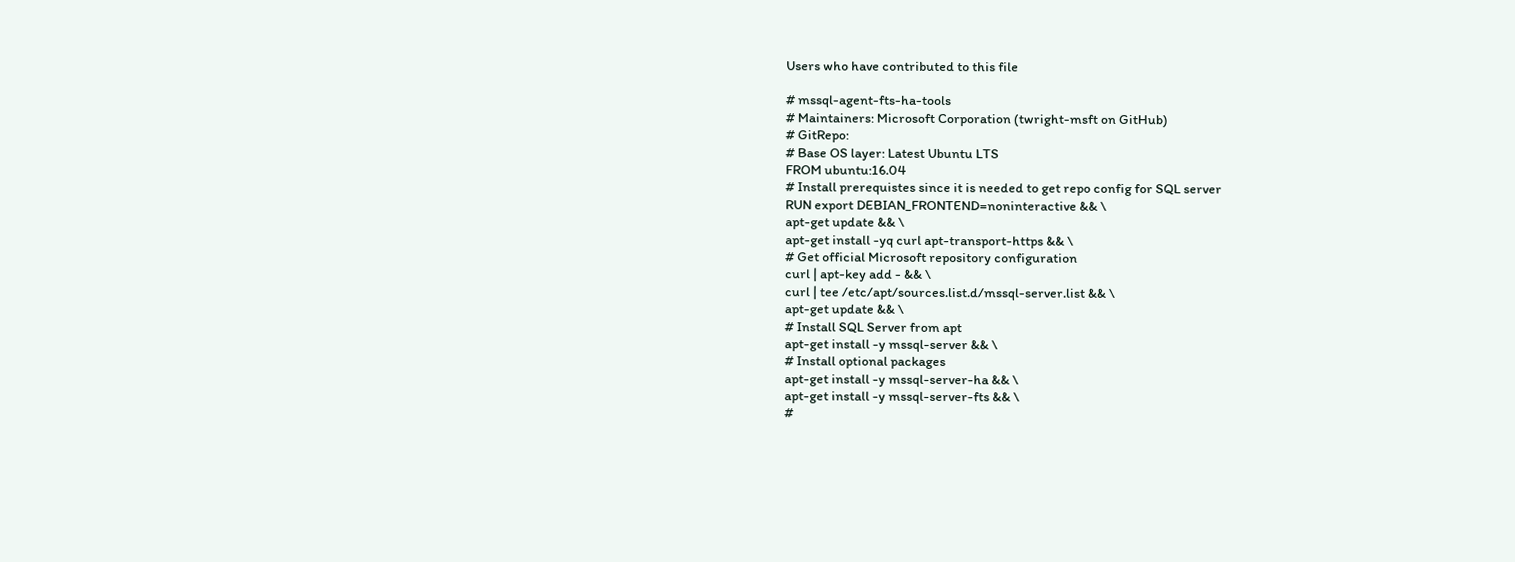Users who have contributed to this file

# mssql-agent-fts-ha-tools
# Maintainers: Microsoft Corporation (twright-msft on GitHub)
# GitRepo:
# Base OS layer: Latest Ubuntu LTS
FROM ubuntu:16.04
# Install prerequistes since it is needed to get repo config for SQL server
RUN export DEBIAN_FRONTEND=noninteractive && \
apt-get update && \
apt-get install -yq curl apt-transport-https && \
# Get official Microsoft repository configuration
curl | apt-key add - && \
curl | tee /etc/apt/sources.list.d/mssql-server.list && \
apt-get update && \
# Install SQL Server from apt
apt-get install -y mssql-server && \
# Install optional packages
apt-get install -y mssql-server-ha && \
apt-get install -y mssql-server-fts && \
#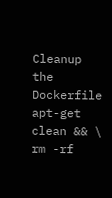Cleanup the Dockerfile
apt-get clean && \
rm -rf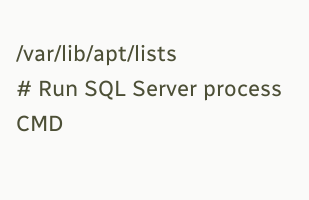/var/lib/apt/lists
# Run SQL Server process
CMD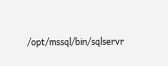/opt/mssql/bin/sqlservr